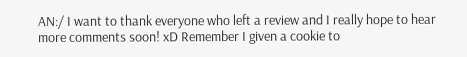AN:/ I want to thank everyone who left a review and I really hope to hear more comments soon! xD Remember I given a cookie to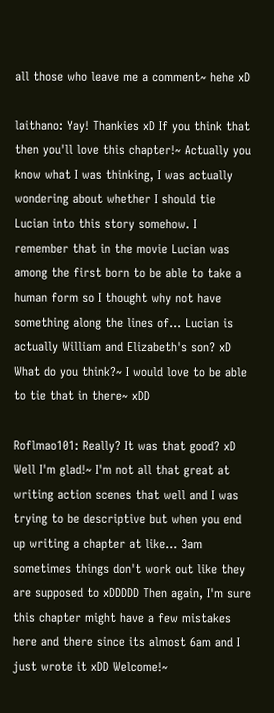all those who leave me a comment~ hehe xD

laithano: Yay! Thankies xD If you think that then you'll love this chapter!~ Actually you know what I was thinking, I was actually wondering about whether I should tie Lucian into this story somehow. I remember that in the movie Lucian was among the first born to be able to take a human form so I thought why not have something along the lines of... Lucian is actually William and Elizabeth's son? xD What do you think?~ I would love to be able to tie that in there~ xDD

Roflmao101: Really? It was that good? xD Well I'm glad!~ I'm not all that great at writing action scenes that well and I was trying to be descriptive but when you end up writing a chapter at like... 3am sometimes things don't work out like they are supposed to xDDDDD Then again, I'm sure this chapter might have a few mistakes here and there since its almost 6am and I just wrote it xDD Welcome!~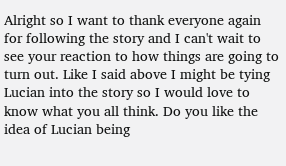Alright so I want to thank everyone again for following the story and I can't wait to see your reaction to how things are going to turn out. Like I said above I might be tying Lucian into the story so I would love to know what you all think. Do you like the idea of Lucian being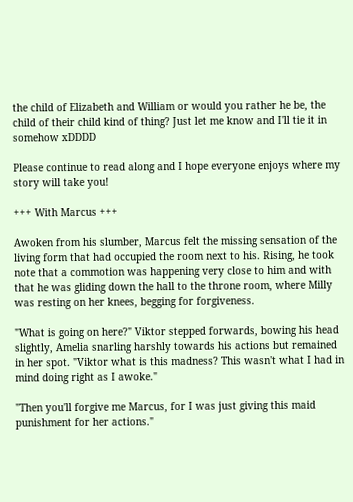the child of Elizabeth and William or would you rather he be, the child of their child kind of thing? Just let me know and I'll tie it in somehow xDDDD

Please continue to read along and I hope everyone enjoys where my story will take you!

+++ With Marcus +++

Awoken from his slumber, Marcus felt the missing sensation of the living form that had occupied the room next to his. Rising, he took note that a commotion was happening very close to him and with that he was gliding down the hall to the throne room, where Milly was resting on her knees, begging for forgiveness.

"What is going on here?" Viktor stepped forwards, bowing his head slightly, Amelia snarling harshly towards his actions but remained in her spot. "Viktor what is this madness? This wasn't what I had in mind doing right as I awoke."

"Then you'll forgive me Marcus, for I was just giving this maid punishment for her actions."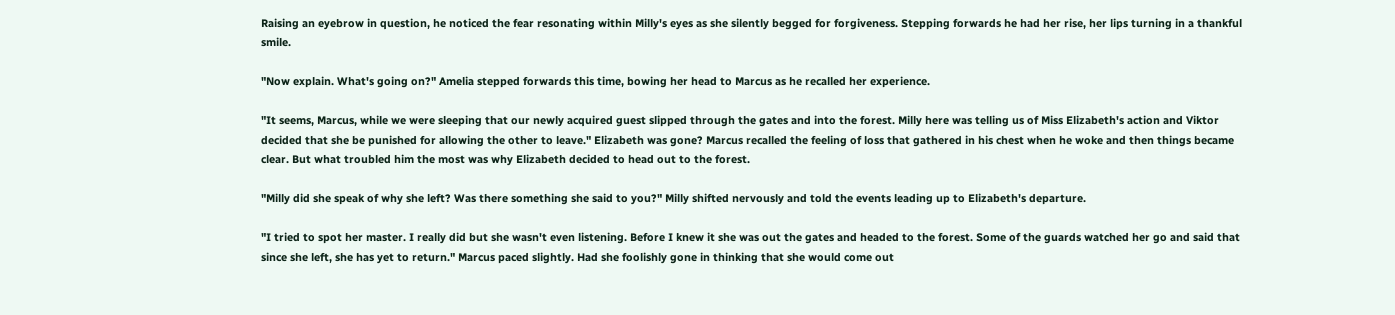Raising an eyebrow in question, he noticed the fear resonating within Milly's eyes as she silently begged for forgiveness. Stepping forwards he had her rise, her lips turning in a thankful smile.

"Now explain. What's going on?" Amelia stepped forwards this time, bowing her head to Marcus as he recalled her experience.

"It seems, Marcus, while we were sleeping that our newly acquired guest slipped through the gates and into the forest. Milly here was telling us of Miss Elizabeth's action and Viktor decided that she be punished for allowing the other to leave." Elizabeth was gone? Marcus recalled the feeling of loss that gathered in his chest when he woke and then things became clear. But what troubled him the most was why Elizabeth decided to head out to the forest.

"Milly did she speak of why she left? Was there something she said to you?" Milly shifted nervously and told the events leading up to Elizabeth's departure.

"I tried to spot her master. I really did but she wasn't even listening. Before I knew it she was out the gates and headed to the forest. Some of the guards watched her go and said that since she left, she has yet to return." Marcus paced slightly. Had she foolishly gone in thinking that she would come out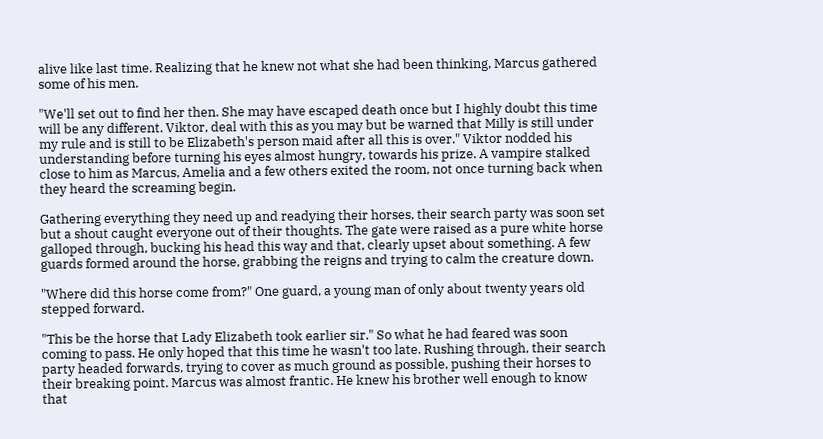alive like last time. Realizing that he knew not what she had been thinking, Marcus gathered some of his men.

"We'll set out to find her then. She may have escaped death once but I highly doubt this time will be any different. Viktor, deal with this as you may but be warned that Milly is still under my rule and is still to be Elizabeth's person maid after all this is over." Viktor nodded his understanding before turning his eyes almost hungry, towards his prize. A vampire stalked close to him as Marcus, Amelia and a few others exited the room, not once turning back when they heard the screaming begin.

Gathering everything they need up and readying their horses, their search party was soon set but a shout caught everyone out of their thoughts. The gate were raised as a pure white horse galloped through, bucking his head this way and that, clearly upset about something. A few guards formed around the horse, grabbing the reigns and trying to calm the creature down.

"Where did this horse come from?" One guard, a young man of only about twenty years old stepped forward.

"This be the horse that Lady Elizabeth took earlier sir." So what he had feared was soon coming to pass. He only hoped that this time he wasn't too late. Rushing through, their search party headed forwards, trying to cover as much ground as possible, pushing their horses to their breaking point. Marcus was almost frantic. He knew his brother well enough to know that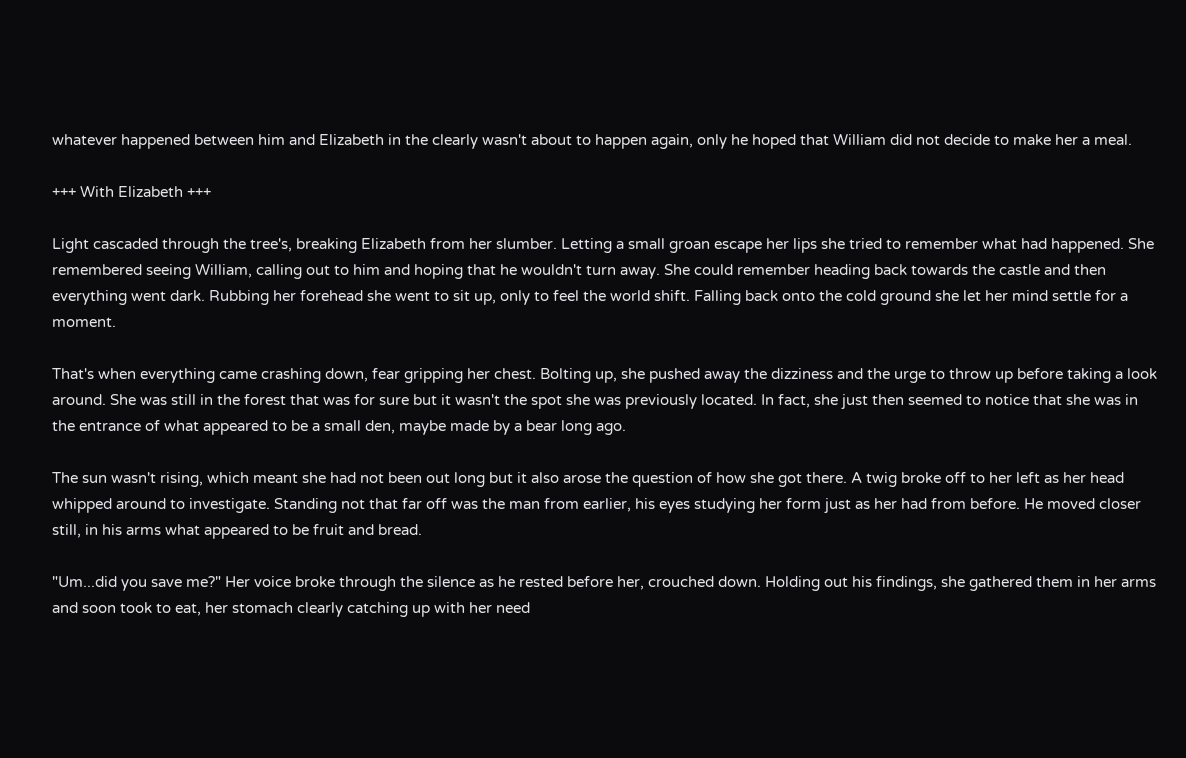whatever happened between him and Elizabeth in the clearly wasn't about to happen again, only he hoped that William did not decide to make her a meal.

+++ With Elizabeth +++

Light cascaded through the tree's, breaking Elizabeth from her slumber. Letting a small groan escape her lips she tried to remember what had happened. She remembered seeing William, calling out to him and hoping that he wouldn't turn away. She could remember heading back towards the castle and then everything went dark. Rubbing her forehead she went to sit up, only to feel the world shift. Falling back onto the cold ground she let her mind settle for a moment.

That's when everything came crashing down, fear gripping her chest. Bolting up, she pushed away the dizziness and the urge to throw up before taking a look around. She was still in the forest that was for sure but it wasn't the spot she was previously located. In fact, she just then seemed to notice that she was in the entrance of what appeared to be a small den, maybe made by a bear long ago.

The sun wasn't rising, which meant she had not been out long but it also arose the question of how she got there. A twig broke off to her left as her head whipped around to investigate. Standing not that far off was the man from earlier, his eyes studying her form just as her had from before. He moved closer still, in his arms what appeared to be fruit and bread.

"Um...did you save me?" Her voice broke through the silence as he rested before her, crouched down. Holding out his findings, she gathered them in her arms and soon took to eat, her stomach clearly catching up with her need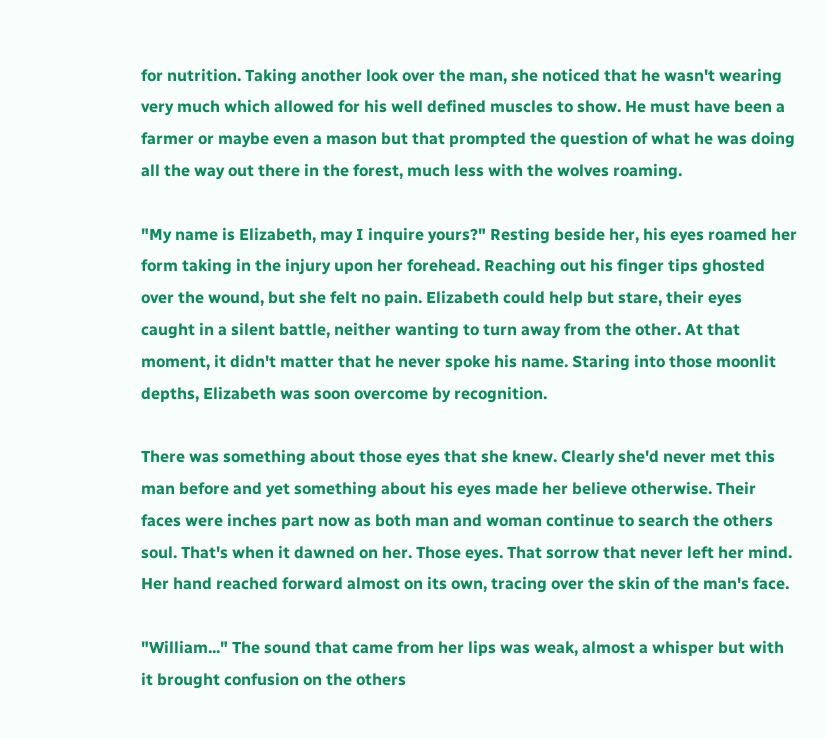for nutrition. Taking another look over the man, she noticed that he wasn't wearing very much which allowed for his well defined muscles to show. He must have been a farmer or maybe even a mason but that prompted the question of what he was doing all the way out there in the forest, much less with the wolves roaming.

"My name is Elizabeth, may I inquire yours?" Resting beside her, his eyes roamed her form taking in the injury upon her forehead. Reaching out his finger tips ghosted over the wound, but she felt no pain. Elizabeth could help but stare, their eyes caught in a silent battle, neither wanting to turn away from the other. At that moment, it didn't matter that he never spoke his name. Staring into those moonlit depths, Elizabeth was soon overcome by recognition.

There was something about those eyes that she knew. Clearly she'd never met this man before and yet something about his eyes made her believe otherwise. Their faces were inches part now as both man and woman continue to search the others soul. That's when it dawned on her. Those eyes. That sorrow that never left her mind. Her hand reached forward almost on its own, tracing over the skin of the man's face.

"William..." The sound that came from her lips was weak, almost a whisper but with it brought confusion on the others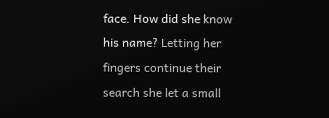face. How did she know his name? Letting her fingers continue their search she let a small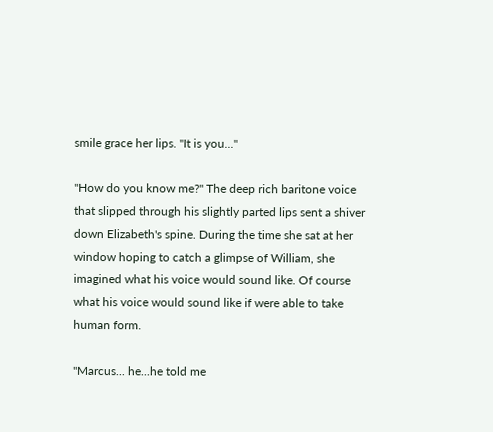smile grace her lips. "It is you..."

"How do you know me?" The deep rich baritone voice that slipped through his slightly parted lips sent a shiver down Elizabeth's spine. During the time she sat at her window hoping to catch a glimpse of William, she imagined what his voice would sound like. Of course what his voice would sound like if were able to take human form.

"Marcus... he...he told me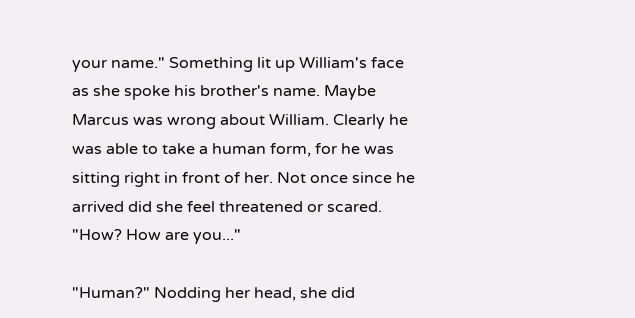your name." Something lit up William's face as she spoke his brother's name. Maybe Marcus was wrong about William. Clearly he was able to take a human form, for he was sitting right in front of her. Not once since he arrived did she feel threatened or scared. "How? How are you..."

"Human?" Nodding her head, she did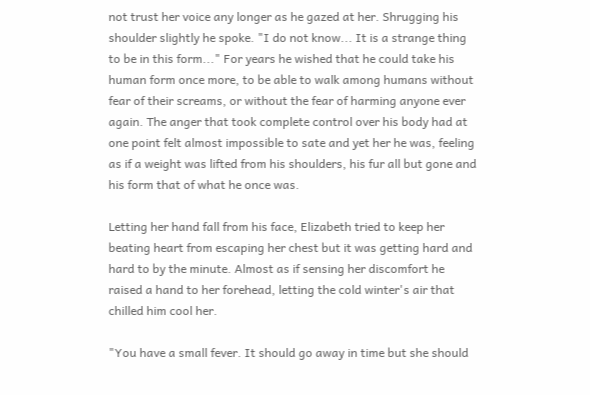not trust her voice any longer as he gazed at her. Shrugging his shoulder slightly he spoke. "I do not know... It is a strange thing to be in this form..." For years he wished that he could take his human form once more, to be able to walk among humans without fear of their screams, or without the fear of harming anyone ever again. The anger that took complete control over his body had at one point felt almost impossible to sate and yet her he was, feeling as if a weight was lifted from his shoulders, his fur all but gone and his form that of what he once was.

Letting her hand fall from his face, Elizabeth tried to keep her beating heart from escaping her chest but it was getting hard and hard to by the minute. Almost as if sensing her discomfort he raised a hand to her forehead, letting the cold winter's air that chilled him cool her.

"You have a small fever. It should go away in time but she should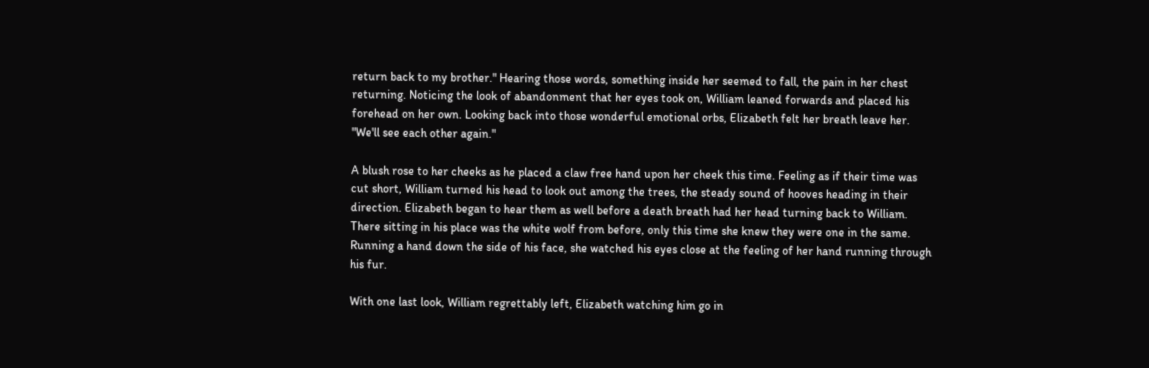return back to my brother." Hearing those words, something inside her seemed to fall, the pain in her chest returning. Noticing the look of abandonment that her eyes took on, William leaned forwards and placed his forehead on her own. Looking back into those wonderful emotional orbs, Elizabeth felt her breath leave her. "We'll see each other again."

A blush rose to her cheeks as he placed a claw free hand upon her cheek this time. Feeling as if their time was cut short, William turned his head to look out among the trees, the steady sound of hooves heading in their direction. Elizabeth began to hear them as well before a death breath had her head turning back to William. There sitting in his place was the white wolf from before, only this time she knew they were one in the same. Running a hand down the side of his face, she watched his eyes close at the feeling of her hand running through his fur.

With one last look, William regrettably left, Elizabeth watching him go in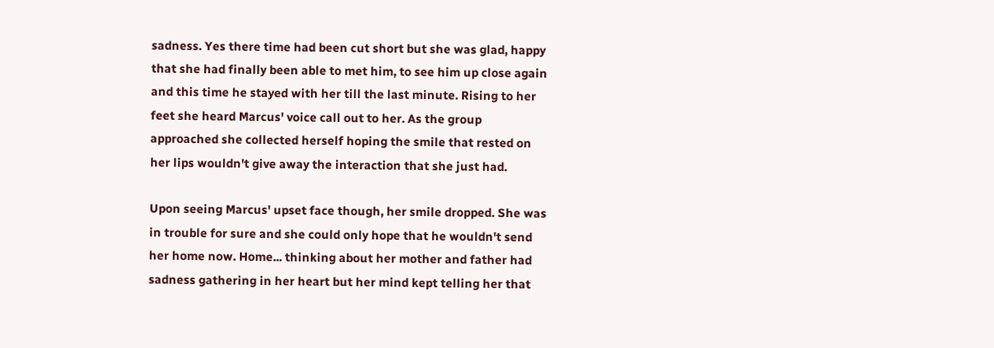sadness. Yes there time had been cut short but she was glad, happy that she had finally been able to met him, to see him up close again and this time he stayed with her till the last minute. Rising to her feet she heard Marcus' voice call out to her. As the group approached she collected herself hoping the smile that rested on her lips wouldn't give away the interaction that she just had.

Upon seeing Marcus' upset face though, her smile dropped. She was in trouble for sure and she could only hope that he wouldn't send her home now. Home... thinking about her mother and father had sadness gathering in her heart but her mind kept telling her that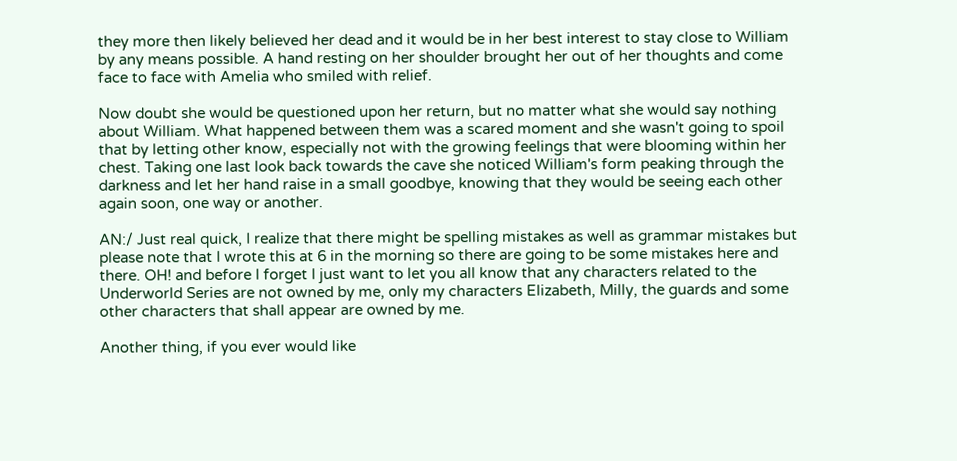they more then likely believed her dead and it would be in her best interest to stay close to William by any means possible. A hand resting on her shoulder brought her out of her thoughts and come face to face with Amelia who smiled with relief.

Now doubt she would be questioned upon her return, but no matter what she would say nothing about William. What happened between them was a scared moment and she wasn't going to spoil that by letting other know, especially not with the growing feelings that were blooming within her chest. Taking one last look back towards the cave she noticed William's form peaking through the darkness and let her hand raise in a small goodbye, knowing that they would be seeing each other again soon, one way or another.

AN:/ Just real quick, I realize that there might be spelling mistakes as well as grammar mistakes but please note that I wrote this at 6 in the morning so there are going to be some mistakes here and there. OH! and before I forget I just want to let you all know that any characters related to the Underworld Series are not owned by me, only my characters Elizabeth, Milly, the guards and some other characters that shall appear are owned by me.

Another thing, if you ever would like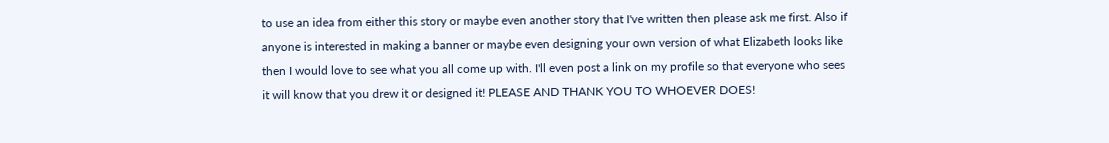to use an idea from either this story or maybe even another story that I've written then please ask me first. Also if anyone is interested in making a banner or maybe even designing your own version of what Elizabeth looks like then I would love to see what you all come up with. I'll even post a link on my profile so that everyone who sees it will know that you drew it or designed it! PLEASE AND THANK YOU TO WHOEVER DOES!